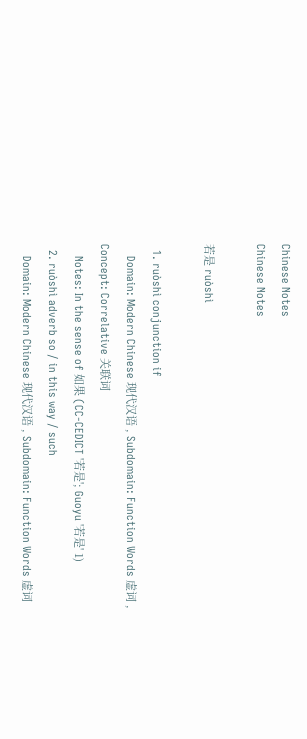Chinese Notes
Chinese Notes

若是 ruòshì

  1. ruòshì conjunction if
    Domain: Modern Chinese 现代汉语 , Subdomain: Function Words 虚词 , Concept: Correlative 关联词
    Notes: In the sense of 如果 (CC-CEDICT '若是'; Guoyu '若是' 1)
  2. ruòshì adverb so / in this way / such
    Domain: Modern Chinese 现代汉语 , Subdomain: Function Words 虚词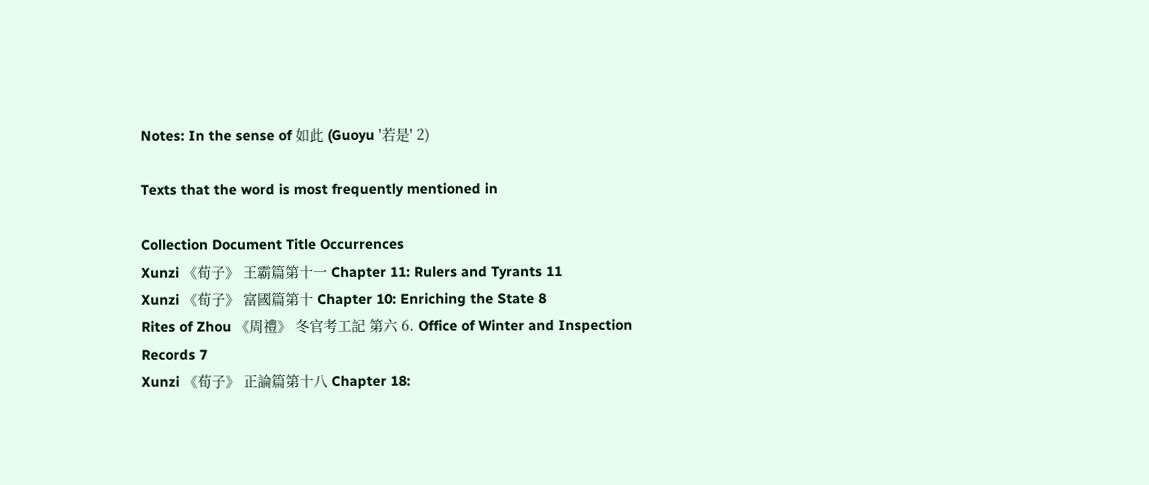Notes: In the sense of 如此 (Guoyu '若是' 2)

Texts that the word is most frequently mentioned in

Collection Document Title Occurrences
Xunzi 《荀子》 王霸篇第十一 Chapter 11: Rulers and Tyrants 11
Xunzi 《荀子》 富國篇第十 Chapter 10: Enriching the State 8
Rites of Zhou 《周禮》 冬官考工記 第六 6. Office of Winter and Inspection Records 7
Xunzi 《荀子》 正論篇第十八 Chapter 18: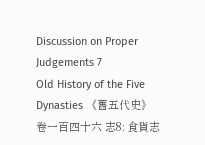Discussion on Proper Judgements 7
Old History of the Five Dynasties 《舊五代史》 卷一百四十六 志8: 食貨志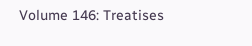Volume 146: Treatises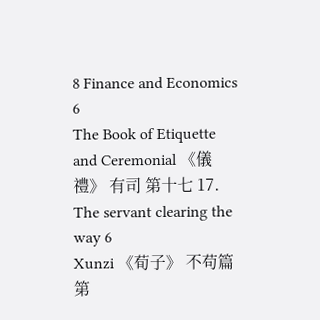8 Finance and Economics 6
The Book of Etiquette and Ceremonial 《儀禮》 有司 第十七 17. The servant clearing the way 6
Xunzi 《荀子》 不苟篇第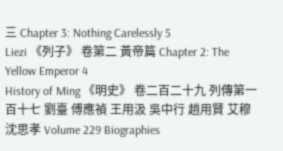三 Chapter 3: Nothing Carelessly 5
Liezi 《列子》 卷第二 黃帝篇 Chapter 2: The Yellow Emperor 4
History of Ming 《明史》 卷二百二十九 列傳第一百十七 劉臺 傅應禎 王用汲 吳中行 趙用賢 艾穆 沈思孝 Volume 229 Biographies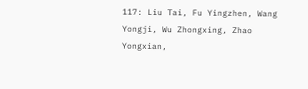117: Liu Tai, Fu Yingzhen, Wang Yongji, Wu Zhongxing, Zhao Yongxian,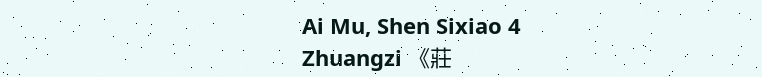Ai Mu, Shen Sixiao 4
Zhuangzi 《莊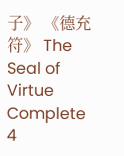子》 《德充符》 The Seal of Virtue Complete 4